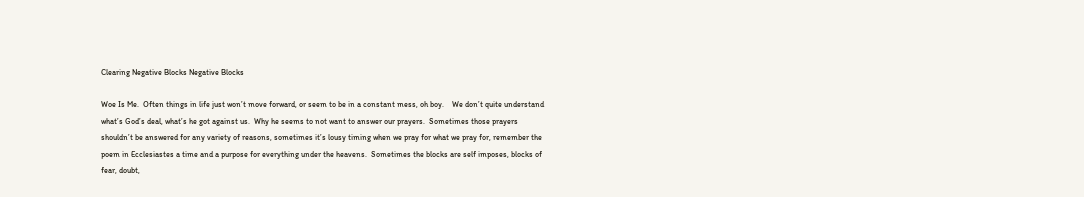Clearing Negative Blocks Negative Blocks

Woe Is Me.  Often things in life just won’t move forward, or seem to be in a constant mess, oh boy.    We don’t quite understand what’s God’s deal, what’s he got against us.  Why he seems to not want to answer our prayers.  Sometimes those prayers shouldn’t be answered for any variety of reasons, sometimes it’s lousy timing when we pray for what we pray for, remember the poem in Ecclesiastes a time and a purpose for everything under the heavens.  Sometimes the blocks are self imposes, blocks of fear, doubt,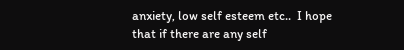anxiety, low self esteem etc..  I hope that if there are any self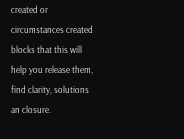created or circumstances created blocks that this will help you release them, find clarity, solutions an closure.